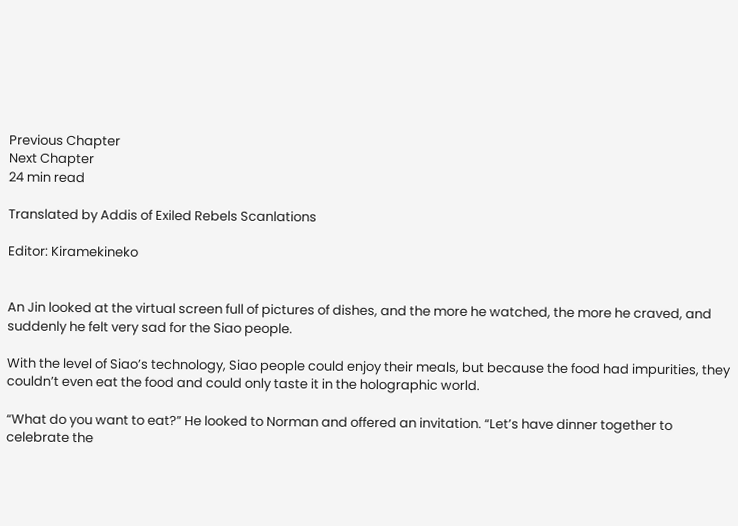Previous Chapter
Next Chapter
24 min read

Translated by Addis of Exiled Rebels Scanlations

Editor: Kiramekineko


An Jin looked at the virtual screen full of pictures of dishes, and the more he watched, the more he craved, and suddenly he felt very sad for the Siao people.

With the level of Siao’s technology, Siao people could enjoy their meals, but because the food had impurities, they couldn’t even eat the food and could only taste it in the holographic world.

“What do you want to eat?” He looked to Norman and offered an invitation. “Let’s have dinner together to celebrate the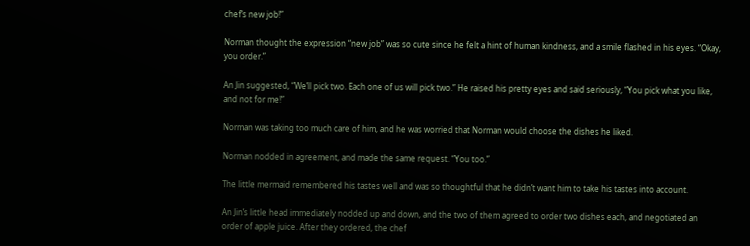chef’s new job!”

Norman thought the expression “new job” was so cute since he felt a hint of human kindness, and a smile flashed in his eyes. “Okay, you order.”

An Jin suggested, “We’ll pick two. Each one of us will pick two.” He raised his pretty eyes and said seriously, “You pick what you like, and not for me!”

Norman was taking too much care of him, and he was worried that Norman would choose the dishes he liked.

Norman nodded in agreement, and made the same request. “You too.”

The little mermaid remembered his tastes well and was so thoughtful that he didn’t want him to take his tastes into account.

An Jin’s little head immediately nodded up and down, and the two of them agreed to order two dishes each, and negotiated an order of apple juice. After they ordered, the chef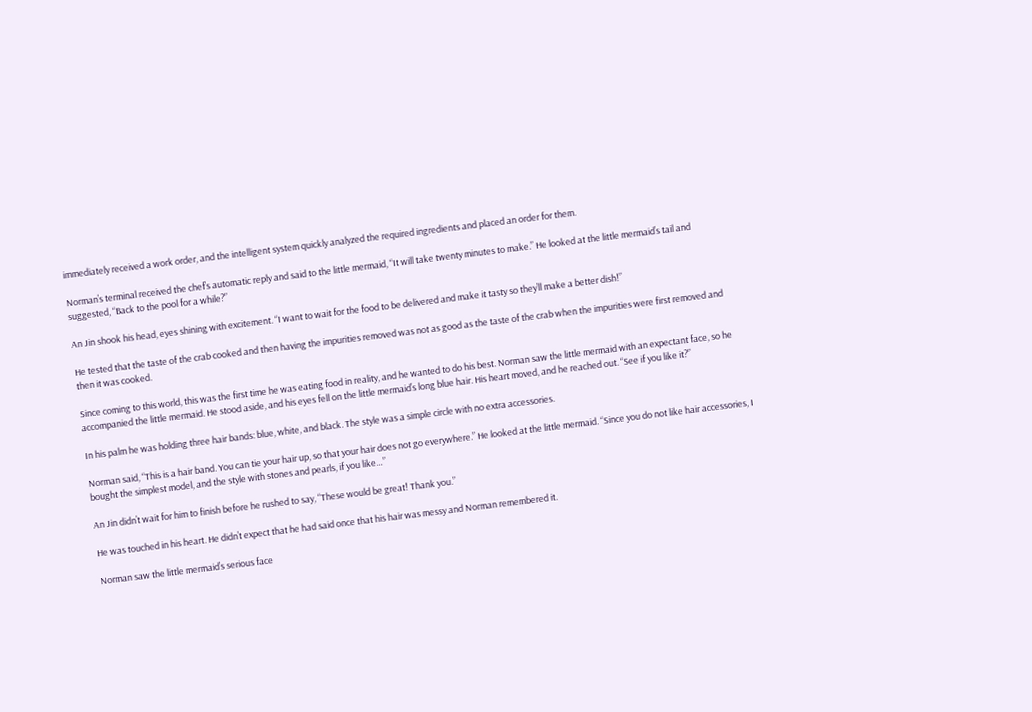immediately received a work order, and the intelligent system quickly analyzed the required ingredients and placed an order for them.

Norman’s terminal received the chef’s automatic reply and said to the little mermaid, “It will take twenty minutes to make.” He looked at the little mermaid’s tail and suggested, “Back to the pool for a while?”

An Jin shook his head, eyes shining with excitement. “I want to wait for the food to be delivered and make it tasty so they’ll make a better dish!”

He tested that the taste of the crab cooked and then having the impurities removed was not as good as the taste of the crab when the impurities were first removed and then it was cooked.

Since coming to this world, this was the first time he was eating food in reality, and he wanted to do his best. Norman saw the little mermaid with an expectant face, so he accompanied the little mermaid. He stood aside, and his eyes fell on the little mermaid’s long blue hair. His heart moved, and he reached out. “See if you like it?”

In his palm he was holding three hair bands: blue, white, and black. The style was a simple circle with no extra accessories.

Norman said, “This is a hair band. You can tie your hair up, so that your hair does not go everywhere.” He looked at the little mermaid. “Since you do not like hair accessories, I bought the simplest model, and the style with stones and pearls, if you like…”

An Jin didn’t wait for him to finish before he rushed to say, “These would be great! Thank you.”

He was touched in his heart. He didn’t expect that he had said once that his hair was messy and Norman remembered it.

Norman saw the little mermaid’s serious face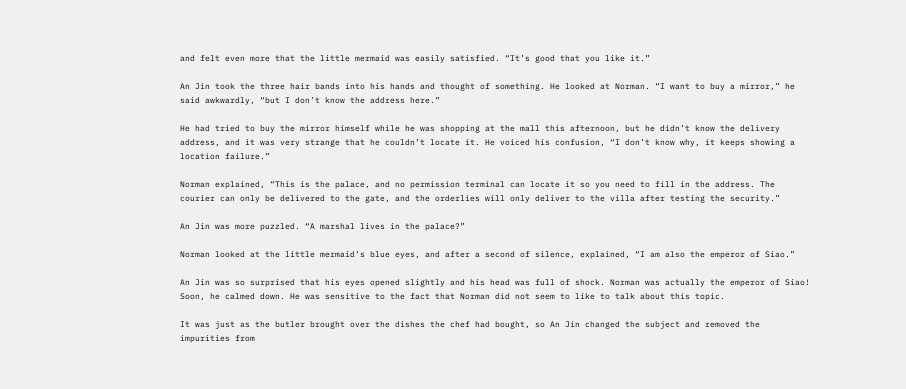and felt even more that the little mermaid was easily satisfied. “It’s good that you like it.”

An Jin took the three hair bands into his hands and thought of something. He looked at Norman. “I want to buy a mirror,” he said awkwardly, “but I don’t know the address here.”

He had tried to buy the mirror himself while he was shopping at the mall this afternoon, but he didn’t know the delivery address, and it was very strange that he couldn’t locate it. He voiced his confusion, “I don’t know why, it keeps showing a location failure.”

Norman explained, “This is the palace, and no permission terminal can locate it so you need to fill in the address. The courier can only be delivered to the gate, and the orderlies will only deliver to the villa after testing the security.”

An Jin was more puzzled. “A marshal lives in the palace?”

Norman looked at the little mermaid’s blue eyes, and after a second of silence, explained, “I am also the emperor of Siao.”

An Jin was so surprised that his eyes opened slightly and his head was full of shock. Norman was actually the emperor of Siao! Soon, he calmed down. He was sensitive to the fact that Norman did not seem to like to talk about this topic.

It was just as the butler brought over the dishes the chef had bought, so An Jin changed the subject and removed the impurities from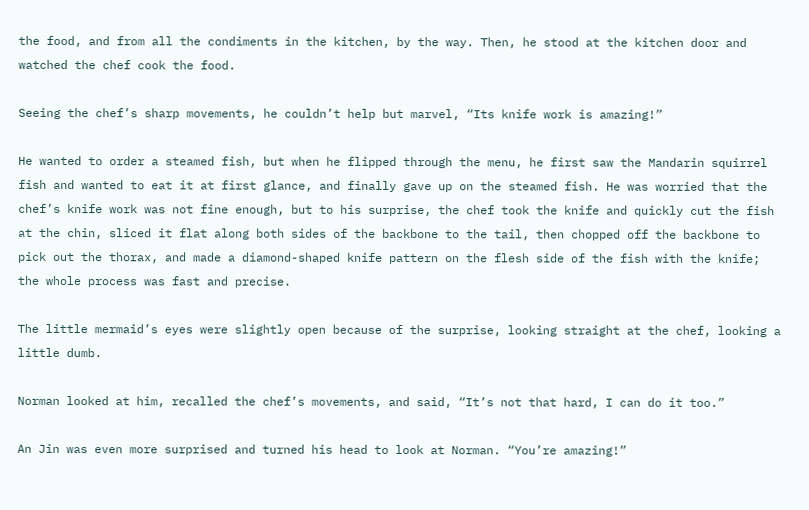the food, and from all the condiments in the kitchen, by the way. Then, he stood at the kitchen door and watched the chef cook the food.

Seeing the chef’s sharp movements, he couldn’t help but marvel, “Its knife work is amazing!”

He wanted to order a steamed fish, but when he flipped through the menu, he first saw the Mandarin squirrel fish and wanted to eat it at first glance, and finally gave up on the steamed fish. He was worried that the chef’s knife work was not fine enough, but to his surprise, the chef took the knife and quickly cut the fish at the chin, sliced it flat along both sides of the backbone to the tail, then chopped off the backbone to pick out the thorax, and made a diamond-shaped knife pattern on the flesh side of the fish with the knife; the whole process was fast and precise.

The little mermaid’s eyes were slightly open because of the surprise, looking straight at the chef, looking a little dumb.

Norman looked at him, recalled the chef’s movements, and said, “It’s not that hard, I can do it too.”

An Jin was even more surprised and turned his head to look at Norman. “You’re amazing!”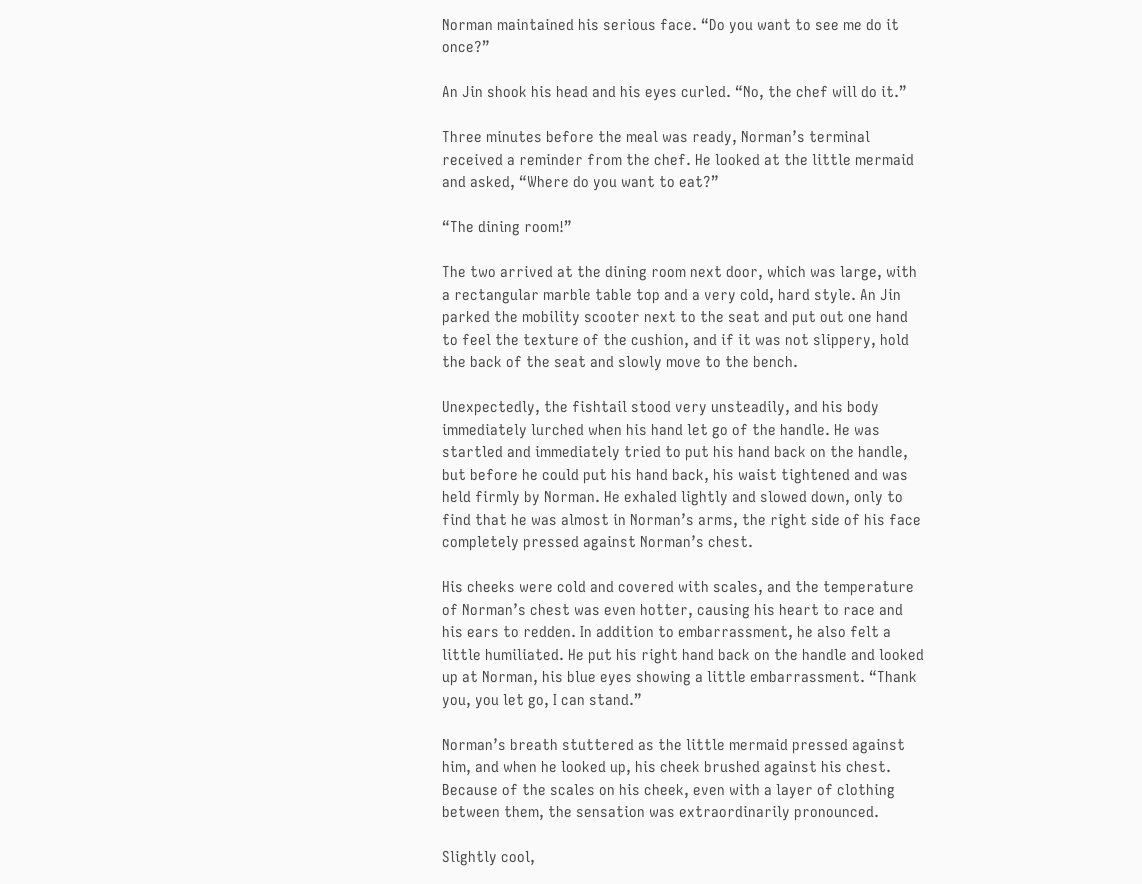Norman maintained his serious face. “Do you want to see me do it once?”

An Jin shook his head and his eyes curled. “No, the chef will do it.”

Three minutes before the meal was ready, Norman’s terminal received a reminder from the chef. He looked at the little mermaid and asked, “Where do you want to eat?”

“The dining room!”

The two arrived at the dining room next door, which was large, with a rectangular marble table top and a very cold, hard style. An Jin parked the mobility scooter next to the seat and put out one hand to feel the texture of the cushion, and if it was not slippery, hold the back of the seat and slowly move to the bench.

Unexpectedly, the fishtail stood very unsteadily, and his body immediately lurched when his hand let go of the handle. He was startled and immediately tried to put his hand back on the handle, but before he could put his hand back, his waist tightened and was held firmly by Norman. He exhaled lightly and slowed down, only to find that he was almost in Norman’s arms, the right side of his face completely pressed against Norman’s chest.

His cheeks were cold and covered with scales, and the temperature of Norman’s chest was even hotter, causing his heart to race and his ears to redden. In addition to embarrassment, he also felt a little humiliated. He put his right hand back on the handle and looked up at Norman, his blue eyes showing a little embarrassment. “Thank you, you let go, I can stand.”

Norman’s breath stuttered as the little mermaid pressed against him, and when he looked up, his cheek brushed against his chest. Because of the scales on his cheek, even with a layer of clothing between them, the sensation was extraordinarily pronounced.

Slightly cool,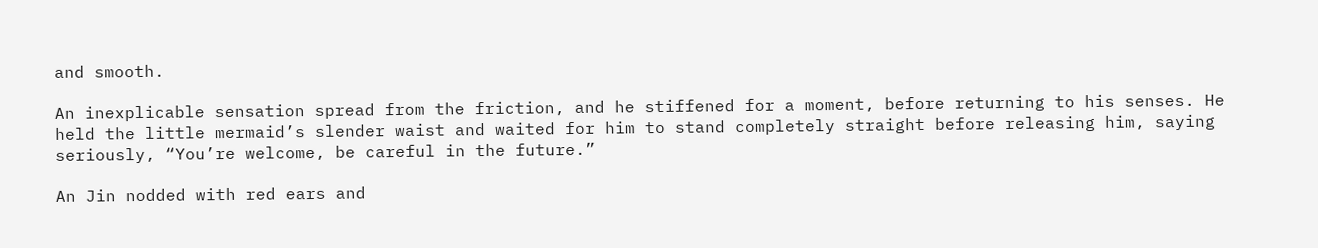and smooth.

An inexplicable sensation spread from the friction, and he stiffened for a moment, before returning to his senses. He held the little mermaid’s slender waist and waited for him to stand completely straight before releasing him, saying seriously, “You’re welcome, be careful in the future.”

An Jin nodded with red ears and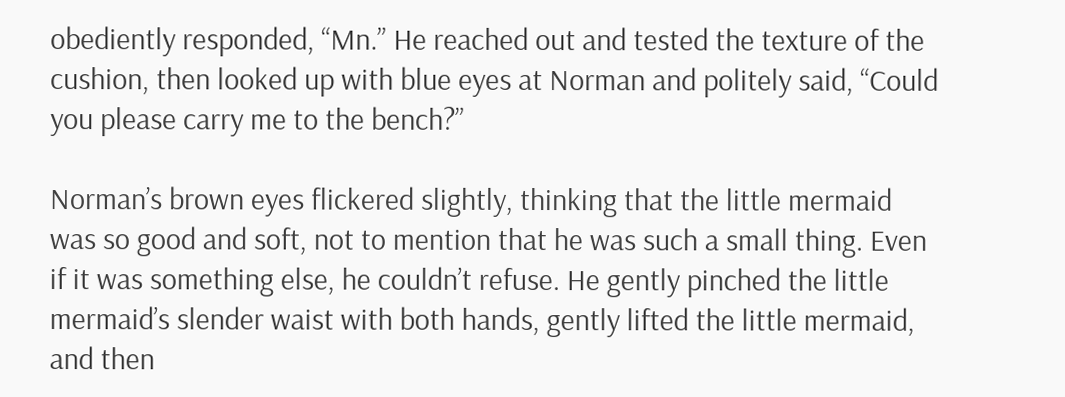obediently responded, “Mn.” He reached out and tested the texture of the cushion, then looked up with blue eyes at Norman and politely said, “Could you please carry me to the bench?”

Norman’s brown eyes flickered slightly, thinking that the little mermaid was so good and soft, not to mention that he was such a small thing. Even if it was something else, he couldn’t refuse. He gently pinched the little mermaid’s slender waist with both hands, gently lifted the little mermaid, and then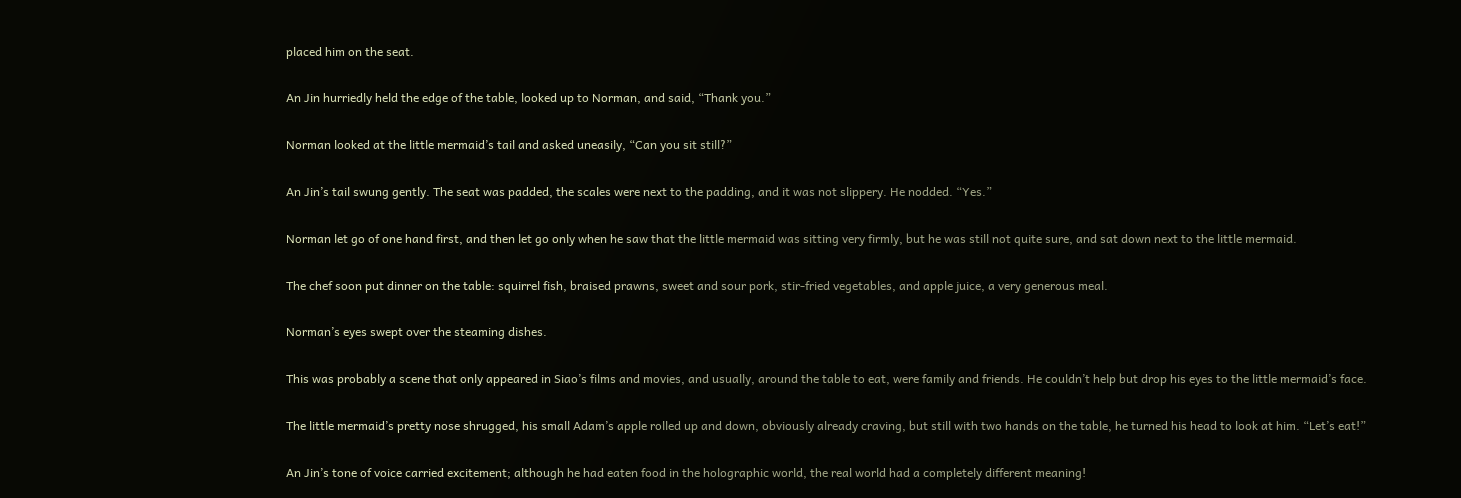placed him on the seat.

An Jin hurriedly held the edge of the table, looked up to Norman, and said, “Thank you.”

Norman looked at the little mermaid’s tail and asked uneasily, “Can you sit still?”

An Jin’s tail swung gently. The seat was padded, the scales were next to the padding, and it was not slippery. He nodded. “Yes.”

Norman let go of one hand first, and then let go only when he saw that the little mermaid was sitting very firmly, but he was still not quite sure, and sat down next to the little mermaid.

The chef soon put dinner on the table: squirrel fish, braised prawns, sweet and sour pork, stir-fried vegetables, and apple juice, a very generous meal.

Norman’s eyes swept over the steaming dishes.

This was probably a scene that only appeared in Siao’s films and movies, and usually, around the table to eat, were family and friends. He couldn’t help but drop his eyes to the little mermaid’s face.

The little mermaid’s pretty nose shrugged, his small Adam’s apple rolled up and down, obviously already craving, but still with two hands on the table, he turned his head to look at him. “Let’s eat!”

An Jin’s tone of voice carried excitement; although he had eaten food in the holographic world, the real world had a completely different meaning!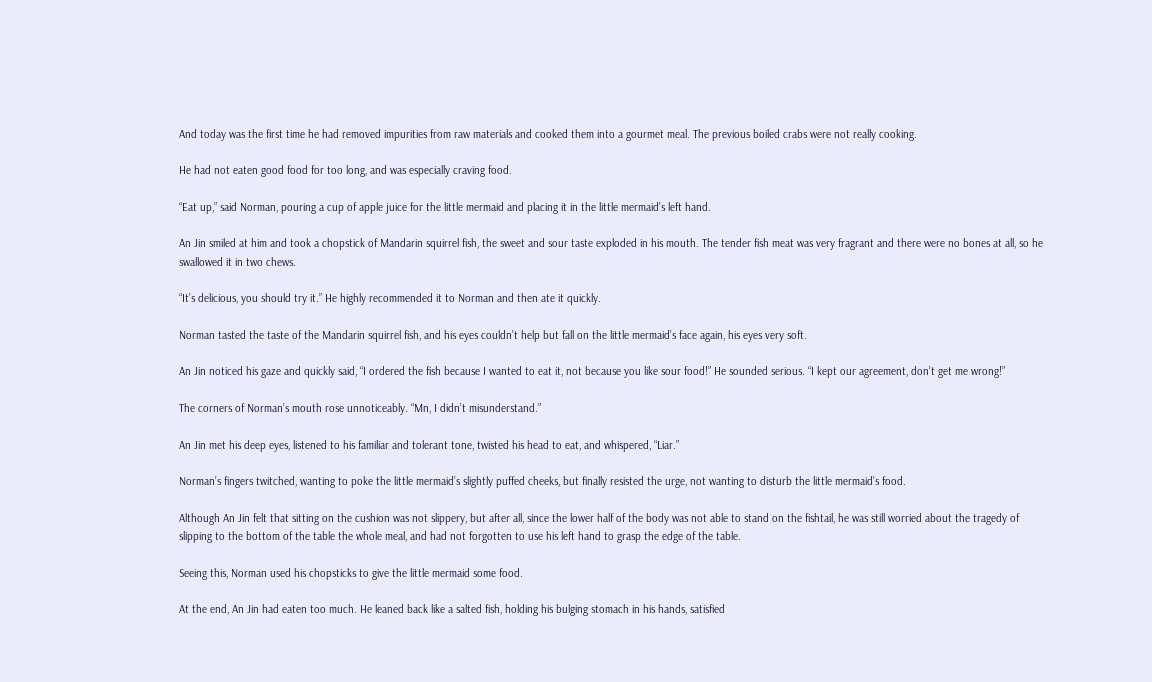And today was the first time he had removed impurities from raw materials and cooked them into a gourmet meal. The previous boiled crabs were not really cooking.

He had not eaten good food for too long, and was especially craving food.

“Eat up,” said Norman, pouring a cup of apple juice for the little mermaid and placing it in the little mermaid’s left hand.

An Jin smiled at him and took a chopstick of Mandarin squirrel fish, the sweet and sour taste exploded in his mouth. The tender fish meat was very fragrant and there were no bones at all, so he swallowed it in two chews.

“It’s delicious, you should try it.” He highly recommended it to Norman and then ate it quickly.

Norman tasted the taste of the Mandarin squirrel fish, and his eyes couldn’t help but fall on the little mermaid’s face again, his eyes very soft.

An Jin noticed his gaze and quickly said, “I ordered the fish because I wanted to eat it, not because you like sour food!” He sounded serious. “I kept our agreement, don’t get me wrong!”

The corners of Norman’s mouth rose unnoticeably. “Mn, I didn’t misunderstand.”

An Jin met his deep eyes, listened to his familiar and tolerant tone, twisted his head to eat, and whispered, “Liar.”

Norman’s fingers twitched, wanting to poke the little mermaid’s slightly puffed cheeks, but finally resisted the urge, not wanting to disturb the little mermaid’s food.

Although An Jin felt that sitting on the cushion was not slippery, but after all, since the lower half of the body was not able to stand on the fishtail, he was still worried about the tragedy of slipping to the bottom of the table the whole meal, and had not forgotten to use his left hand to grasp the edge of the table.

Seeing this, Norman used his chopsticks to give the little mermaid some food.

At the end, An Jin had eaten too much. He leaned back like a salted fish, holding his bulging stomach in his hands, satisfied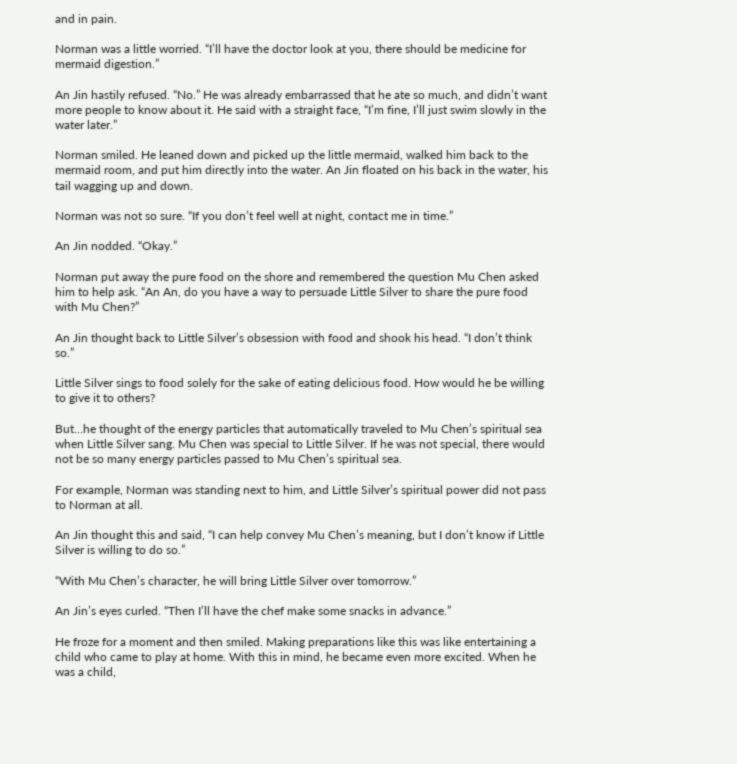and in pain.

Norman was a little worried. “I’ll have the doctor look at you, there should be medicine for mermaid digestion.”

An Jin hastily refused. “No.” He was already embarrassed that he ate so much, and didn’t want more people to know about it. He said with a straight face, “I’m fine, I’ll just swim slowly in the water later.”

Norman smiled. He leaned down and picked up the little mermaid, walked him back to the mermaid room, and put him directly into the water. An Jin floated on his back in the water, his tail wagging up and down.

Norman was not so sure. “If you don’t feel well at night, contact me in time.”

An Jin nodded. “Okay.”

Norman put away the pure food on the shore and remembered the question Mu Chen asked him to help ask. “An An, do you have a way to persuade Little Silver to share the pure food with Mu Chen?”

An Jin thought back to Little Silver’s obsession with food and shook his head. “I don’t think so.”

Little Silver sings to food solely for the sake of eating delicious food. How would he be willing to give it to others?

But…he thought of the energy particles that automatically traveled to Mu Chen’s spiritual sea when Little Silver sang. Mu Chen was special to Little Silver. If he was not special, there would not be so many energy particles passed to Mu Chen’s spiritual sea.

For example, Norman was standing next to him, and Little Silver’s spiritual power did not pass to Norman at all.

An Jin thought this and said, “I can help convey Mu Chen’s meaning, but I don’t know if Little Silver is willing to do so.”

“With Mu Chen’s character, he will bring Little Silver over tomorrow.”

An Jin’s eyes curled. “Then I’ll have the chef make some snacks in advance.”

He froze for a moment and then smiled. Making preparations like this was like entertaining a child who came to play at home. With this in mind, he became even more excited. When he was a child,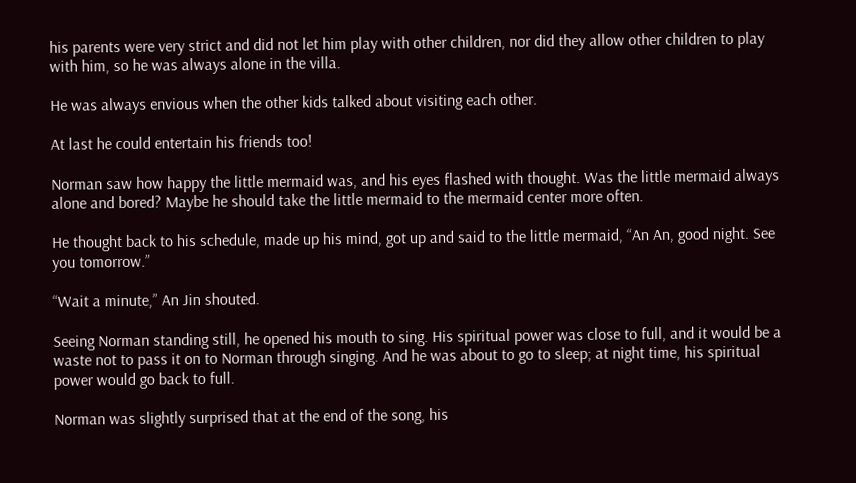his parents were very strict and did not let him play with other children, nor did they allow other children to play with him, so he was always alone in the villa.

He was always envious when the other kids talked about visiting each other.

At last he could entertain his friends too!

Norman saw how happy the little mermaid was, and his eyes flashed with thought. Was the little mermaid always alone and bored? Maybe he should take the little mermaid to the mermaid center more often.

He thought back to his schedule, made up his mind, got up and said to the little mermaid, “An An, good night. See you tomorrow.”

“Wait a minute,” An Jin shouted.

Seeing Norman standing still, he opened his mouth to sing. His spiritual power was close to full, and it would be a waste not to pass it on to Norman through singing. And he was about to go to sleep; at night time, his spiritual power would go back to full.

Norman was slightly surprised that at the end of the song, his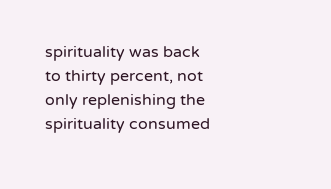spirituality was back to thirty percent, not only replenishing the spirituality consumed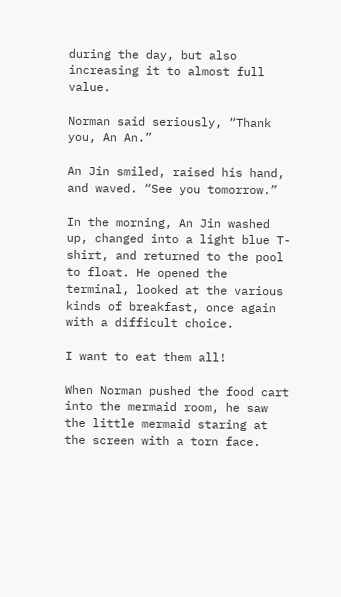during the day, but also increasing it to almost full value.

Norman said seriously, “Thank you, An An.”

An Jin smiled, raised his hand, and waved. “See you tomorrow.”

In the morning, An Jin washed up, changed into a light blue T-shirt, and returned to the pool to float. He opened the terminal, looked at the various kinds of breakfast, once again with a difficult choice.

I want to eat them all!

When Norman pushed the food cart into the mermaid room, he saw the little mermaid staring at the screen with a torn face.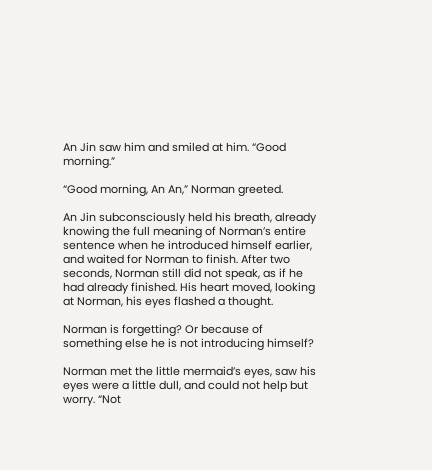An Jin saw him and smiled at him. “Good morning.”

“Good morning, An An,” Norman greeted.

An Jin subconsciously held his breath, already knowing the full meaning of Norman’s entire sentence when he introduced himself earlier, and waited for Norman to finish. After two seconds, Norman still did not speak, as if he had already finished. His heart moved, looking at Norman, his eyes flashed a thought.

Norman is forgetting? Or because of something else he is not introducing himself?

Norman met the little mermaid’s eyes, saw his eyes were a little dull, and could not help but worry. “Not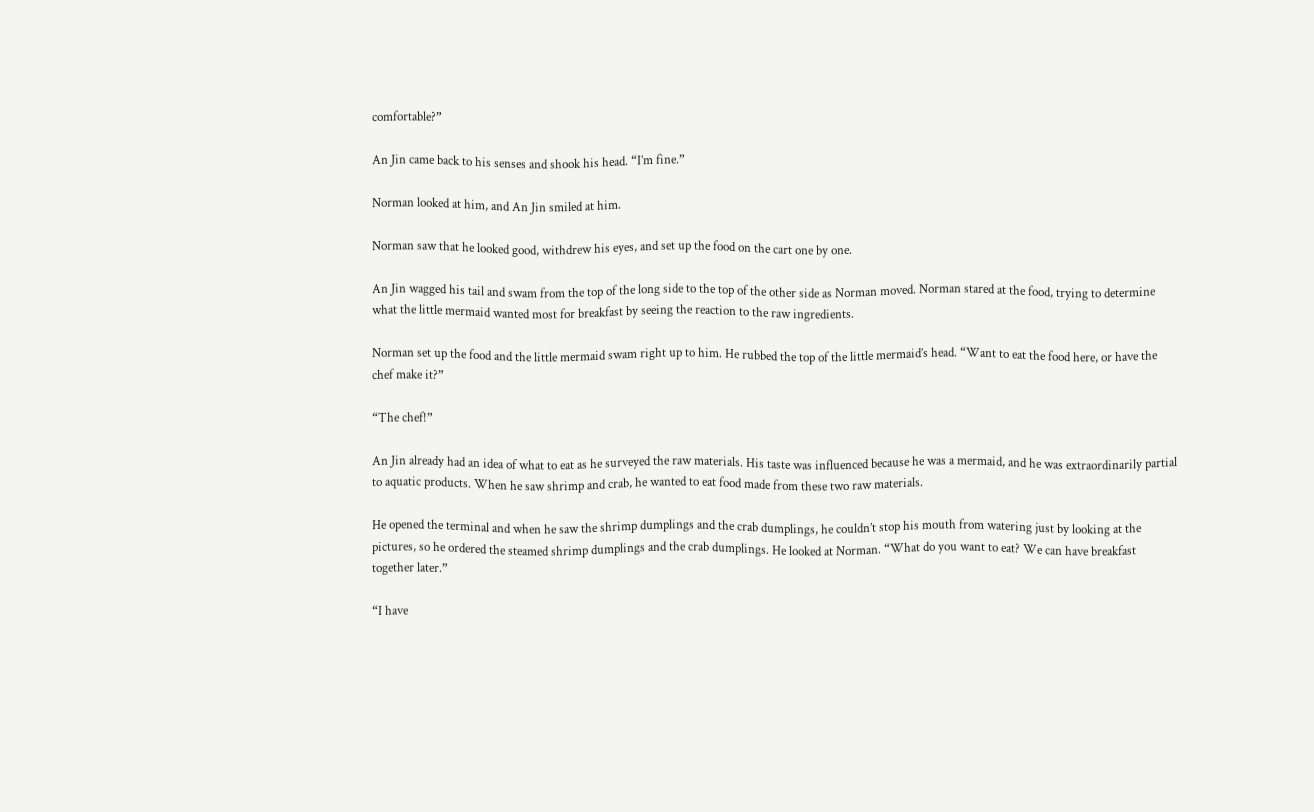comfortable?”

An Jin came back to his senses and shook his head. “I’m fine.”

Norman looked at him, and An Jin smiled at him.

Norman saw that he looked good, withdrew his eyes, and set up the food on the cart one by one.

An Jin wagged his tail and swam from the top of the long side to the top of the other side as Norman moved. Norman stared at the food, trying to determine what the little mermaid wanted most for breakfast by seeing the reaction to the raw ingredients.

Norman set up the food and the little mermaid swam right up to him. He rubbed the top of the little mermaid’s head. “Want to eat the food here, or have the chef make it?”

“The chef!”

An Jin already had an idea of what to eat as he surveyed the raw materials. His taste was influenced because he was a mermaid, and he was extraordinarily partial to aquatic products. When he saw shrimp and crab, he wanted to eat food made from these two raw materials.

He opened the terminal and when he saw the shrimp dumplings and the crab dumplings, he couldn’t stop his mouth from watering just by looking at the pictures, so he ordered the steamed shrimp dumplings and the crab dumplings. He looked at Norman. “What do you want to eat? We can have breakfast together later.”

“I have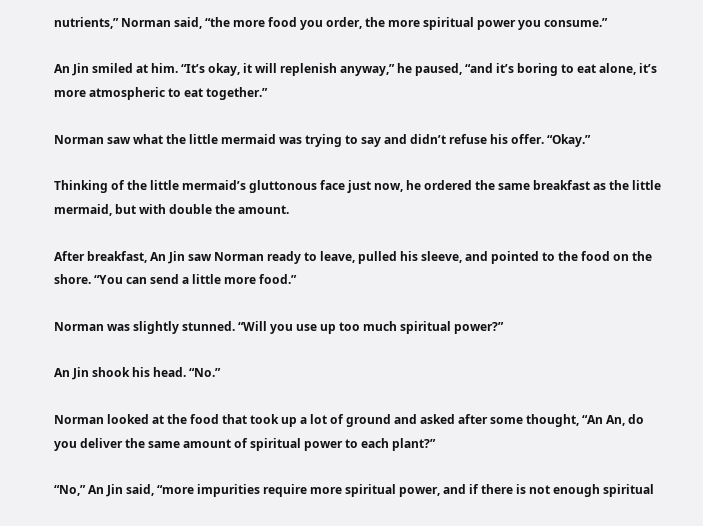nutrients,” Norman said, “the more food you order, the more spiritual power you consume.”

An Jin smiled at him. “It’s okay, it will replenish anyway,” he paused, “and it’s boring to eat alone, it’s more atmospheric to eat together.”

Norman saw what the little mermaid was trying to say and didn’t refuse his offer. “Okay.”

Thinking of the little mermaid’s gluttonous face just now, he ordered the same breakfast as the little mermaid, but with double the amount.

After breakfast, An Jin saw Norman ready to leave, pulled his sleeve, and pointed to the food on the shore. “You can send a little more food.”

Norman was slightly stunned. “Will you use up too much spiritual power?”

An Jin shook his head. “No.”

Norman looked at the food that took up a lot of ground and asked after some thought, “An An, do you deliver the same amount of spiritual power to each plant?”

“No,” An Jin said, “more impurities require more spiritual power, and if there is not enough spiritual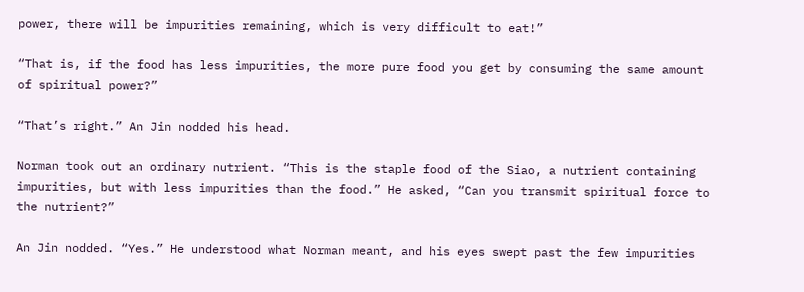power, there will be impurities remaining, which is very difficult to eat!”

“That is, if the food has less impurities, the more pure food you get by consuming the same amount of spiritual power?”

“That’s right.” An Jin nodded his head.

Norman took out an ordinary nutrient. “This is the staple food of the Siao, a nutrient containing impurities, but with less impurities than the food.” He asked, “Can you transmit spiritual force to the nutrient?”

An Jin nodded. “Yes.” He understood what Norman meant, and his eyes swept past the few impurities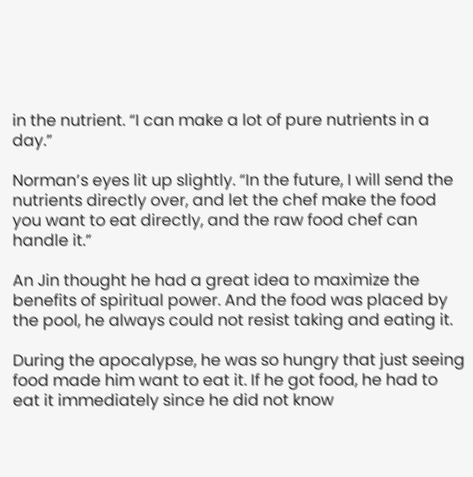in the nutrient. “I can make a lot of pure nutrients in a day.”

Norman’s eyes lit up slightly. “In the future, I will send the nutrients directly over, and let the chef make the food you want to eat directly, and the raw food chef can handle it.”

An Jin thought he had a great idea to maximize the benefits of spiritual power. And the food was placed by the pool, he always could not resist taking and eating it.

During the apocalypse, he was so hungry that just seeing food made him want to eat it. If he got food, he had to eat it immediately since he did not know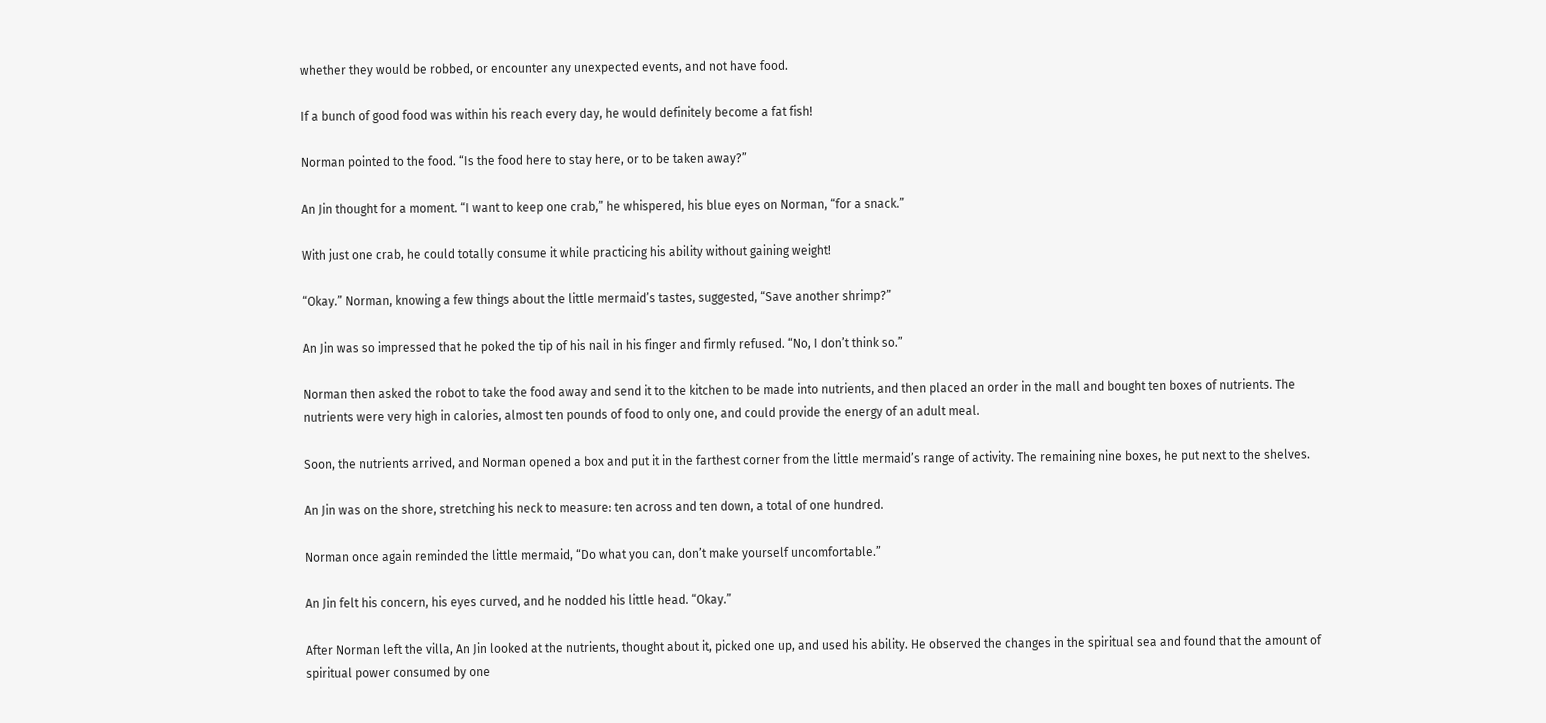whether they would be robbed, or encounter any unexpected events, and not have food.

If a bunch of good food was within his reach every day, he would definitely become a fat fish!

Norman pointed to the food. “Is the food here to stay here, or to be taken away?”

An Jin thought for a moment. “I want to keep one crab,” he whispered, his blue eyes on Norman, “for a snack.”

With just one crab, he could totally consume it while practicing his ability without gaining weight!

“Okay.” Norman, knowing a few things about the little mermaid’s tastes, suggested, “Save another shrimp?”

An Jin was so impressed that he poked the tip of his nail in his finger and firmly refused. “No, I don’t think so.”

Norman then asked the robot to take the food away and send it to the kitchen to be made into nutrients, and then placed an order in the mall and bought ten boxes of nutrients. The nutrients were very high in calories, almost ten pounds of food to only one, and could provide the energy of an adult meal.

Soon, the nutrients arrived, and Norman opened a box and put it in the farthest corner from the little mermaid’s range of activity. The remaining nine boxes, he put next to the shelves.

An Jin was on the shore, stretching his neck to measure: ten across and ten down, a total of one hundred.

Norman once again reminded the little mermaid, “Do what you can, don’t make yourself uncomfortable.”

An Jin felt his concern, his eyes curved, and he nodded his little head. “Okay.”

After Norman left the villa, An Jin looked at the nutrients, thought about it, picked one up, and used his ability. He observed the changes in the spiritual sea and found that the amount of spiritual power consumed by one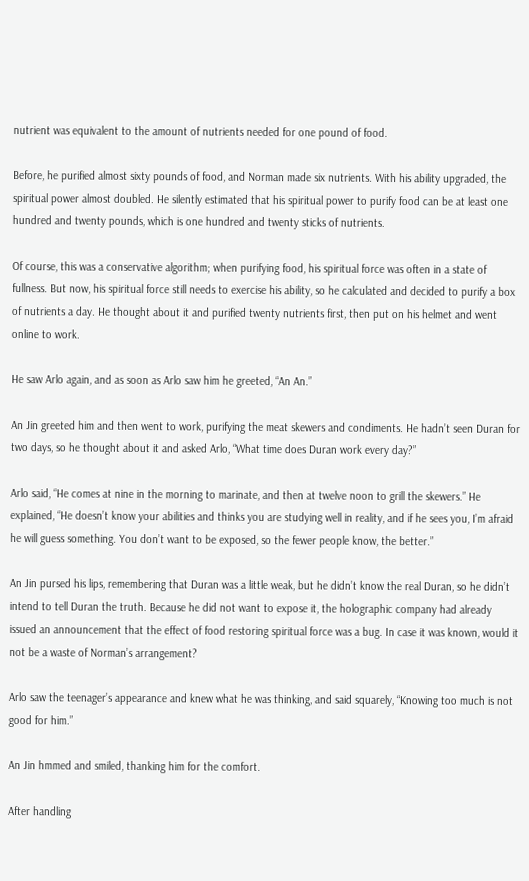nutrient was equivalent to the amount of nutrients needed for one pound of food.

Before, he purified almost sixty pounds of food, and Norman made six nutrients. With his ability upgraded, the spiritual power almost doubled. He silently estimated that his spiritual power to purify food can be at least one hundred and twenty pounds, which is one hundred and twenty sticks of nutrients.

Of course, this was a conservative algorithm; when purifying food, his spiritual force was often in a state of fullness. But now, his spiritual force still needs to exercise his ability, so he calculated and decided to purify a box of nutrients a day. He thought about it and purified twenty nutrients first, then put on his helmet and went online to work.

He saw Arlo again, and as soon as Arlo saw him he greeted, “An An.”

An Jin greeted him and then went to work, purifying the meat skewers and condiments. He hadn’t seen Duran for two days, so he thought about it and asked Arlo, “What time does Duran work every day?”

Arlo said, “He comes at nine in the morning to marinate, and then at twelve noon to grill the skewers.” He explained, “He doesn’t know your abilities and thinks you are studying well in reality, and if he sees you, I’m afraid he will guess something. You don’t want to be exposed, so the fewer people know, the better.”

An Jin pursed his lips, remembering that Duran was a little weak, but he didn’t know the real Duran, so he didn’t intend to tell Duran the truth. Because he did not want to expose it, the holographic company had already issued an announcement that the effect of food restoring spiritual force was a bug. In case it was known, would it not be a waste of Norman’s arrangement?

Arlo saw the teenager’s appearance and knew what he was thinking, and said squarely, “Knowing too much is not good for him.”

An Jin hmmed and smiled, thanking him for the comfort.

After handling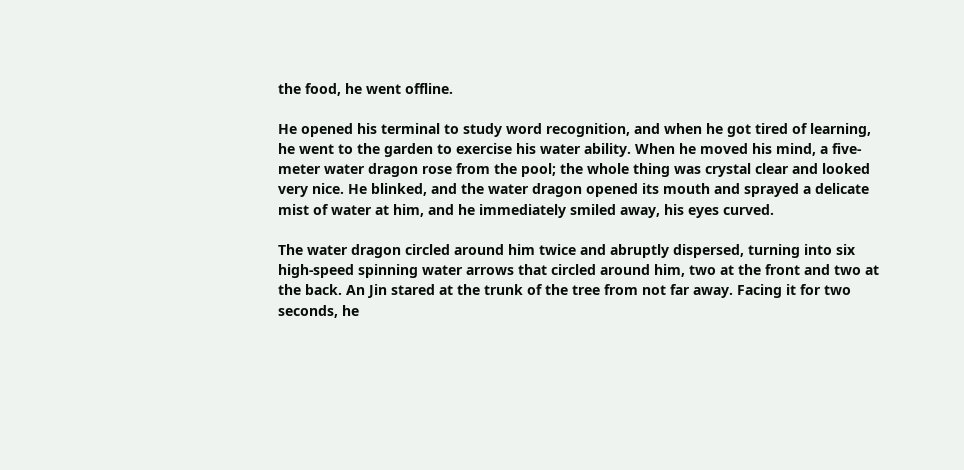the food, he went offline.

He opened his terminal to study word recognition, and when he got tired of learning, he went to the garden to exercise his water ability. When he moved his mind, a five-meter water dragon rose from the pool; the whole thing was crystal clear and looked very nice. He blinked, and the water dragon opened its mouth and sprayed a delicate mist of water at him, and he immediately smiled away, his eyes curved.

The water dragon circled around him twice and abruptly dispersed, turning into six high-speed spinning water arrows that circled around him, two at the front and two at the back. An Jin stared at the trunk of the tree from not far away. Facing it for two seconds, he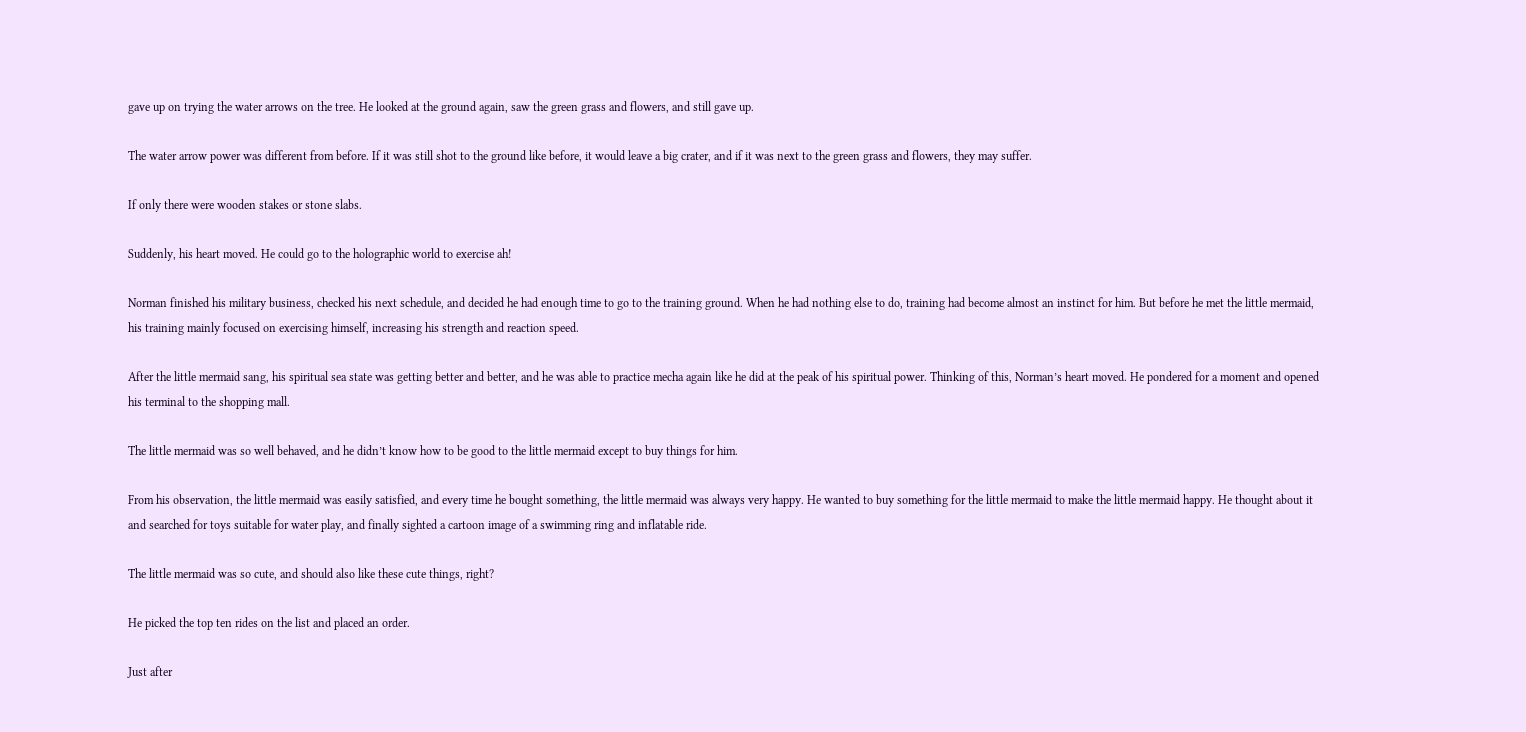gave up on trying the water arrows on the tree. He looked at the ground again, saw the green grass and flowers, and still gave up.

The water arrow power was different from before. If it was still shot to the ground like before, it would leave a big crater, and if it was next to the green grass and flowers, they may suffer.

If only there were wooden stakes or stone slabs.

Suddenly, his heart moved. He could go to the holographic world to exercise ah!

Norman finished his military business, checked his next schedule, and decided he had enough time to go to the training ground. When he had nothing else to do, training had become almost an instinct for him. But before he met the little mermaid, his training mainly focused on exercising himself, increasing his strength and reaction speed.

After the little mermaid sang, his spiritual sea state was getting better and better, and he was able to practice mecha again like he did at the peak of his spiritual power. Thinking of this, Norman’s heart moved. He pondered for a moment and opened his terminal to the shopping mall.

The little mermaid was so well behaved, and he didn’t know how to be good to the little mermaid except to buy things for him.

From his observation, the little mermaid was easily satisfied, and every time he bought something, the little mermaid was always very happy. He wanted to buy something for the little mermaid to make the little mermaid happy. He thought about it and searched for toys suitable for water play, and finally sighted a cartoon image of a swimming ring and inflatable ride.

The little mermaid was so cute, and should also like these cute things, right?

He picked the top ten rides on the list and placed an order.

Just after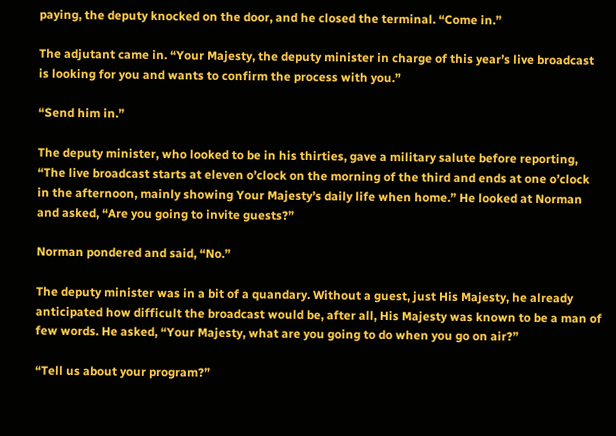paying, the deputy knocked on the door, and he closed the terminal. “Come in.”

The adjutant came in. “Your Majesty, the deputy minister in charge of this year’s live broadcast is looking for you and wants to confirm the process with you.”

“Send him in.”

The deputy minister, who looked to be in his thirties, gave a military salute before reporting, “The live broadcast starts at eleven o’clock on the morning of the third and ends at one o’clock in the afternoon, mainly showing Your Majesty’s daily life when home.” He looked at Norman and asked, “Are you going to invite guests?”

Norman pondered and said, “No.”

The deputy minister was in a bit of a quandary. Without a guest, just His Majesty, he already anticipated how difficult the broadcast would be, after all, His Majesty was known to be a man of few words. He asked, “Your Majesty, what are you going to do when you go on air?”

“Tell us about your program?”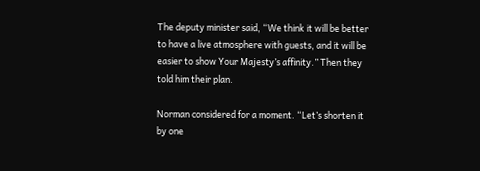The deputy minister said, “We think it will be better to have a live atmosphere with guests, and it will be easier to show Your Majesty’s affinity.” Then they told him their plan.

Norman considered for a moment. “Let’s shorten it by one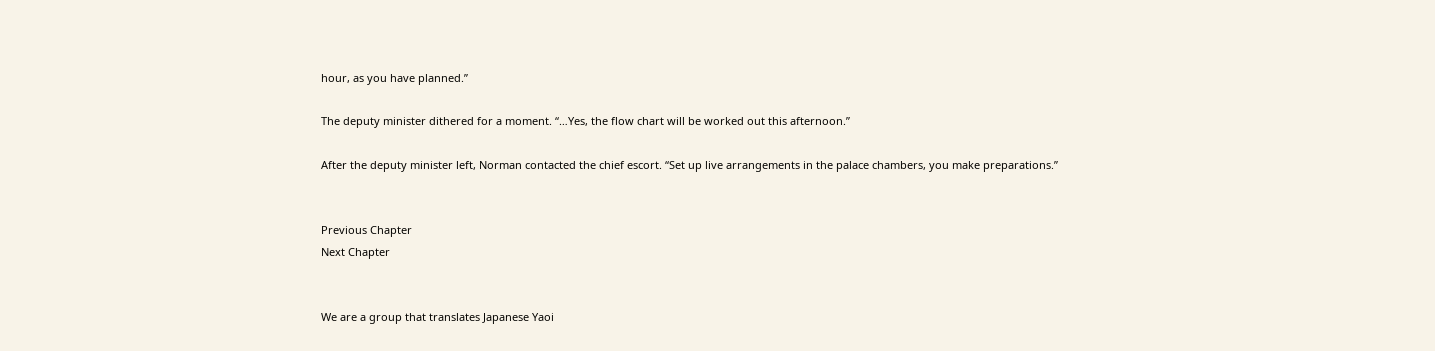hour, as you have planned.”

The deputy minister dithered for a moment. “…Yes, the flow chart will be worked out this afternoon.”

After the deputy minister left, Norman contacted the chief escort. “Set up live arrangements in the palace chambers, you make preparations.”


Previous Chapter
Next Chapter


We are a group that translates Japanese Yaoi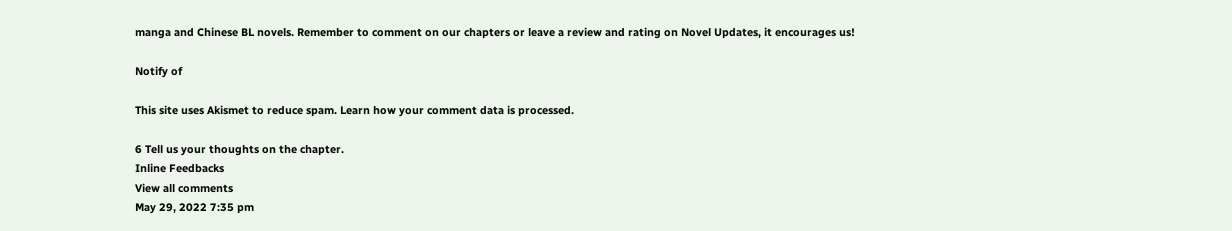manga and Chinese BL novels. Remember to comment on our chapters or leave a review and rating on Novel Updates, it encourages us!

Notify of

This site uses Akismet to reduce spam. Learn how your comment data is processed.

6 Tell us your thoughts on the chapter.
Inline Feedbacks
View all comments
May 29, 2022 7:35 pm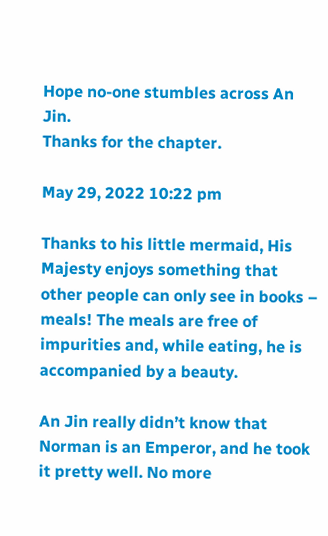Hope no-one stumbles across An Jin.
Thanks for the chapter.

May 29, 2022 10:22 pm

Thanks to his little mermaid, His Majesty enjoys something that other people can only see in books – meals! The meals are free of impurities and, while eating, he is accompanied by a beauty.

An Jin really didn’t know that Norman is an Emperor, and he took it pretty well. No more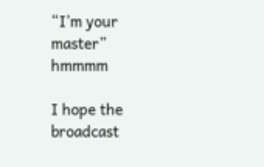“I’m your master” hmmmm

I hope the broadcast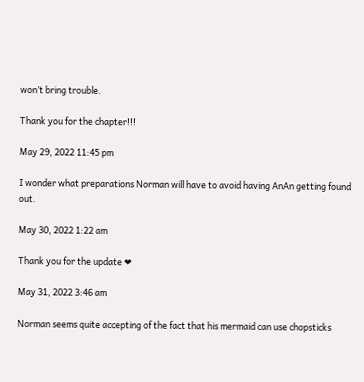won’t bring trouble.

Thank you for the chapter!!!

May 29, 2022 11:45 pm

I wonder what preparations Norman will have to avoid having AnAn getting found out.

May 30, 2022 1:22 am

Thank you for the update ❤

May 31, 2022 3:46 am

Norman seems quite accepting of the fact that his mermaid can use chopsticks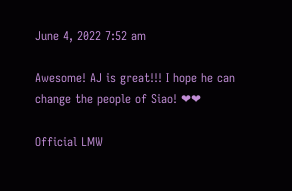June 4, 2022 7:52 am

Awesome! AJ is great!!! I hope he can change the people of Siao! ❤❤

Official LMW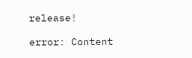release!

error: Content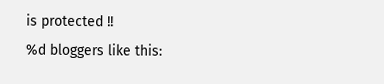is protected !!
%d bloggers like this: